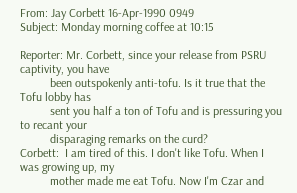From: Jay Corbett 16-Apr-1990 0949
Subject: Monday morning coffee at 10:15

Reporter: Mr. Corbett, since your release from PSRU captivity, you have
          been outspokenly anti-tofu. Is it true that the Tofu lobby has
          sent you half a ton of Tofu and is pressuring you to recant your
          disparaging remarks on the curd?
Corbett:  I am tired of this. I don't like Tofu. When I was growing up, my
          mother made me eat Tofu. Now I'm Czar and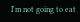I'm not going to eat